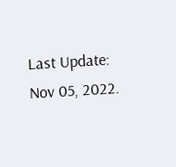Last Update: Nov 05, 2022.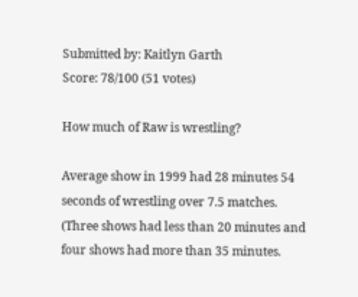Submitted by: Kaitlyn Garth
Score: 78/100 (51 votes)

How much of Raw is wrestling?

Average show in 1999 had 28 minutes 54 seconds of wrestling over 7.5 matches. (Three shows had less than 20 minutes and four shows had more than 35 minutes.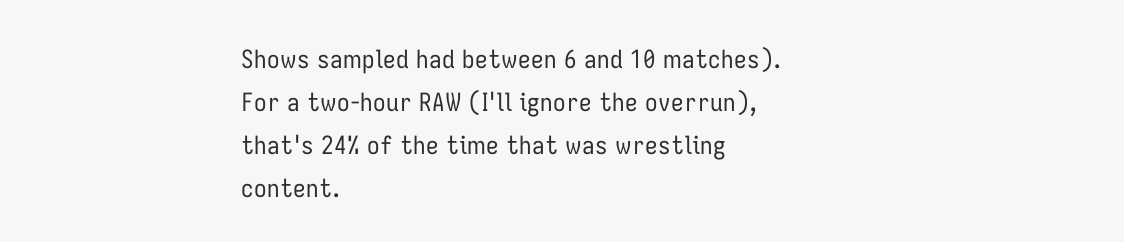Shows sampled had between 6 and 10 matches). For a two-hour RAW (I'll ignore the overrun), that's 24% of the time that was wrestling content.